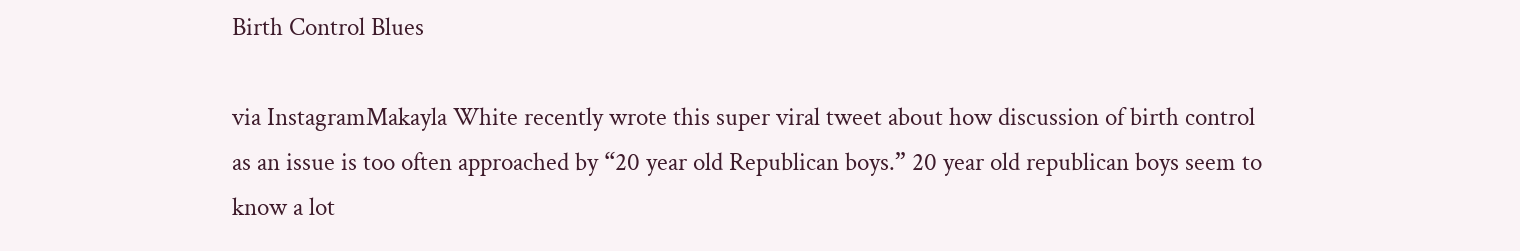Birth Control Blues

via InstagramMakayla White recently wrote this super viral tweet about how discussion of birth control as an issue is too often approached by “20 year old Republican boys.” 20 year old republican boys seem to know a lot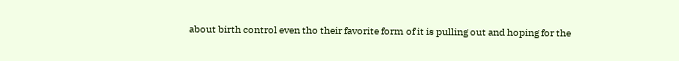about birth control even tho their favorite form of it is pulling out and hoping for the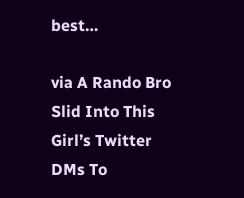best…

via A Rando Bro Slid Into This Girl’s Twitter DMs To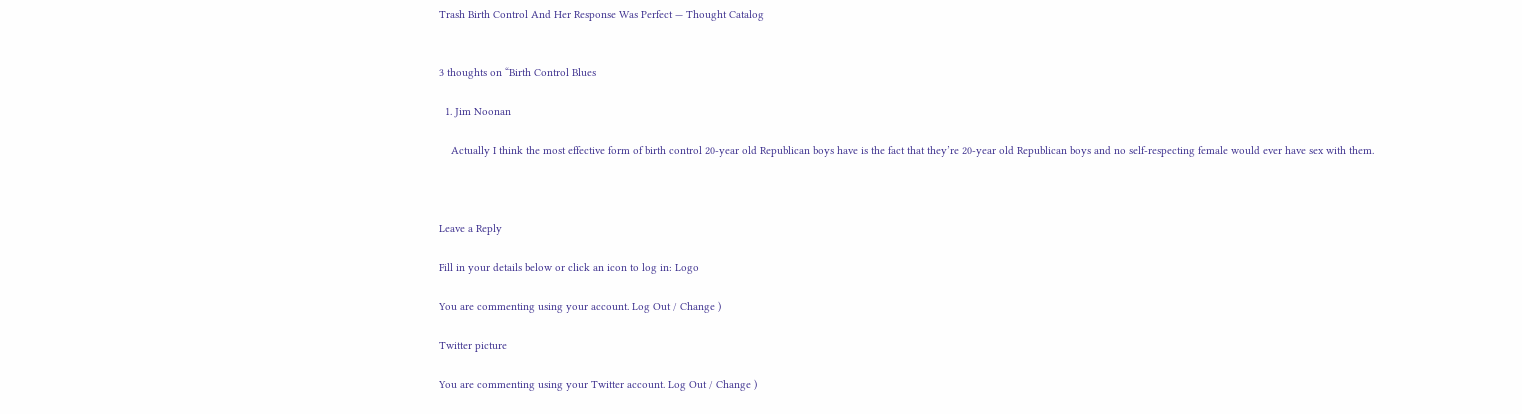Trash Birth Control And Her Response Was Perfect — Thought Catalog


3 thoughts on “Birth Control Blues

  1. Jim Noonan

    Actually I think the most effective form of birth control 20-year old Republican boys have is the fact that they’re 20-year old Republican boys and no self-respecting female would ever have sex with them.



Leave a Reply

Fill in your details below or click an icon to log in: Logo

You are commenting using your account. Log Out / Change )

Twitter picture

You are commenting using your Twitter account. Log Out / Change )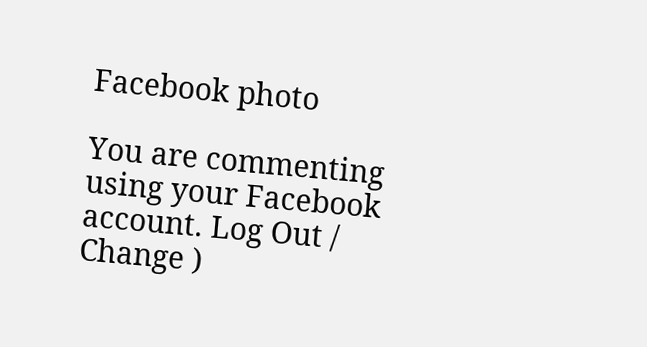Facebook photo

You are commenting using your Facebook account. Log Out / Change )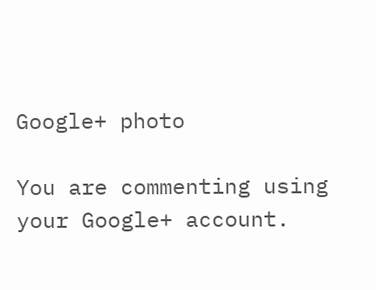Google+ photo

You are commenting using your Google+ account.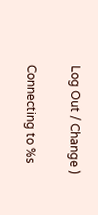Log Out / Change )

Connecting to %s